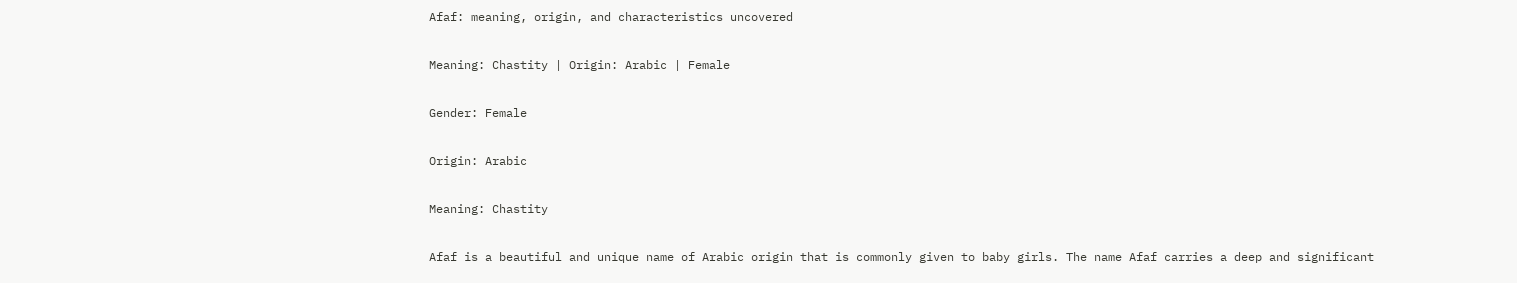Afaf: meaning, origin, and characteristics uncovered

Meaning: Chastity | Origin: Arabic | Female

Gender: Female

Origin: Arabic

Meaning: Chastity

Afaf is a beautiful and unique name of Arabic origin that is commonly given to baby girls. The name Afaf carries a deep and significant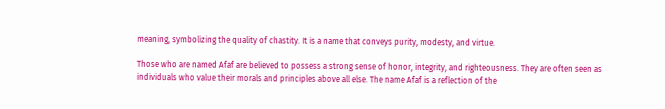meaning, symbolizing the quality of chastity. It is a name that conveys purity, modesty, and virtue.

Those who are named Afaf are believed to possess a strong sense of honor, integrity, and righteousness. They are often seen as individuals who value their morals and principles above all else. The name Afaf is a reflection of the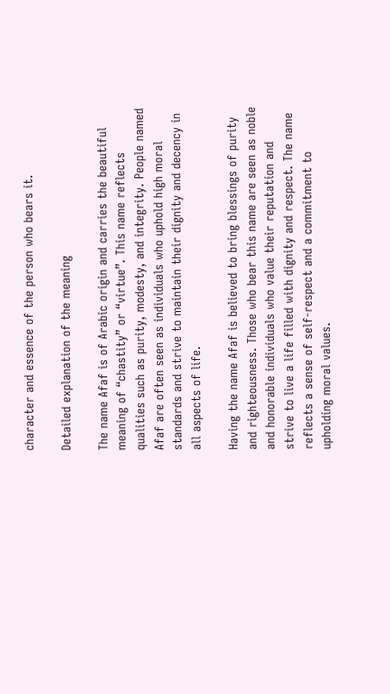character and essence of the person who bears it.

Detailed explanation of the meaning

The name Afaf is of Arabic origin and carries the beautiful meaning of “chastity” or “virtue”. This name reflects qualities such as purity, modesty, and integrity. People named Afaf are often seen as individuals who uphold high moral standards and strive to maintain their dignity and decency in all aspects of life.

Having the name Afaf is believed to bring blessings of purity and righteousness. Those who bear this name are seen as noble and honorable individuals who value their reputation and strive to live a life filled with dignity and respect. The name reflects a sense of self-respect and a commitment to upholding moral values.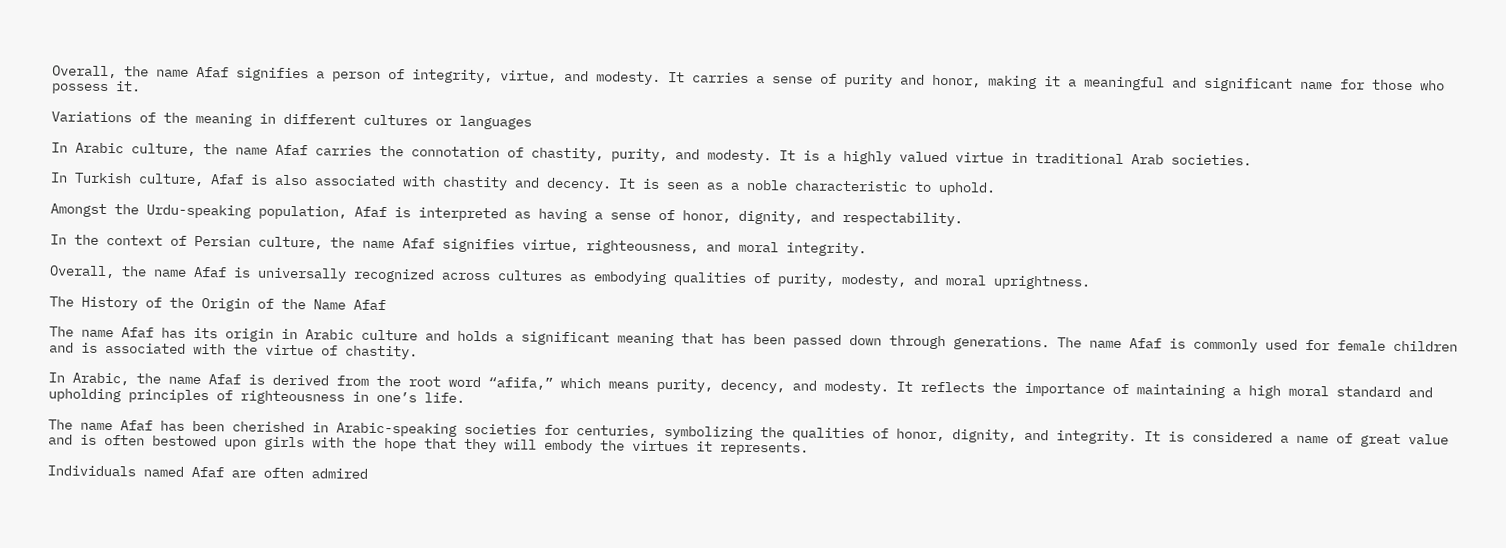Overall, the name Afaf signifies a person of integrity, virtue, and modesty. It carries a sense of purity and honor, making it a meaningful and significant name for those who possess it.

Variations of the meaning in different cultures or languages

In Arabic culture, the name Afaf carries the connotation of chastity, purity, and modesty. It is a highly valued virtue in traditional Arab societies.

In Turkish culture, Afaf is also associated with chastity and decency. It is seen as a noble characteristic to uphold.

Amongst the Urdu-speaking population, Afaf is interpreted as having a sense of honor, dignity, and respectability.

In the context of Persian culture, the name Afaf signifies virtue, righteousness, and moral integrity.

Overall, the name Afaf is universally recognized across cultures as embodying qualities of purity, modesty, and moral uprightness.

The History of the Origin of the Name Afaf

The name Afaf has its origin in Arabic culture and holds a significant meaning that has been passed down through generations. The name Afaf is commonly used for female children and is associated with the virtue of chastity.

In Arabic, the name Afaf is derived from the root word “afifa,” which means purity, decency, and modesty. It reflects the importance of maintaining a high moral standard and upholding principles of righteousness in one’s life.

The name Afaf has been cherished in Arabic-speaking societies for centuries, symbolizing the qualities of honor, dignity, and integrity. It is considered a name of great value and is often bestowed upon girls with the hope that they will embody the virtues it represents.

Individuals named Afaf are often admired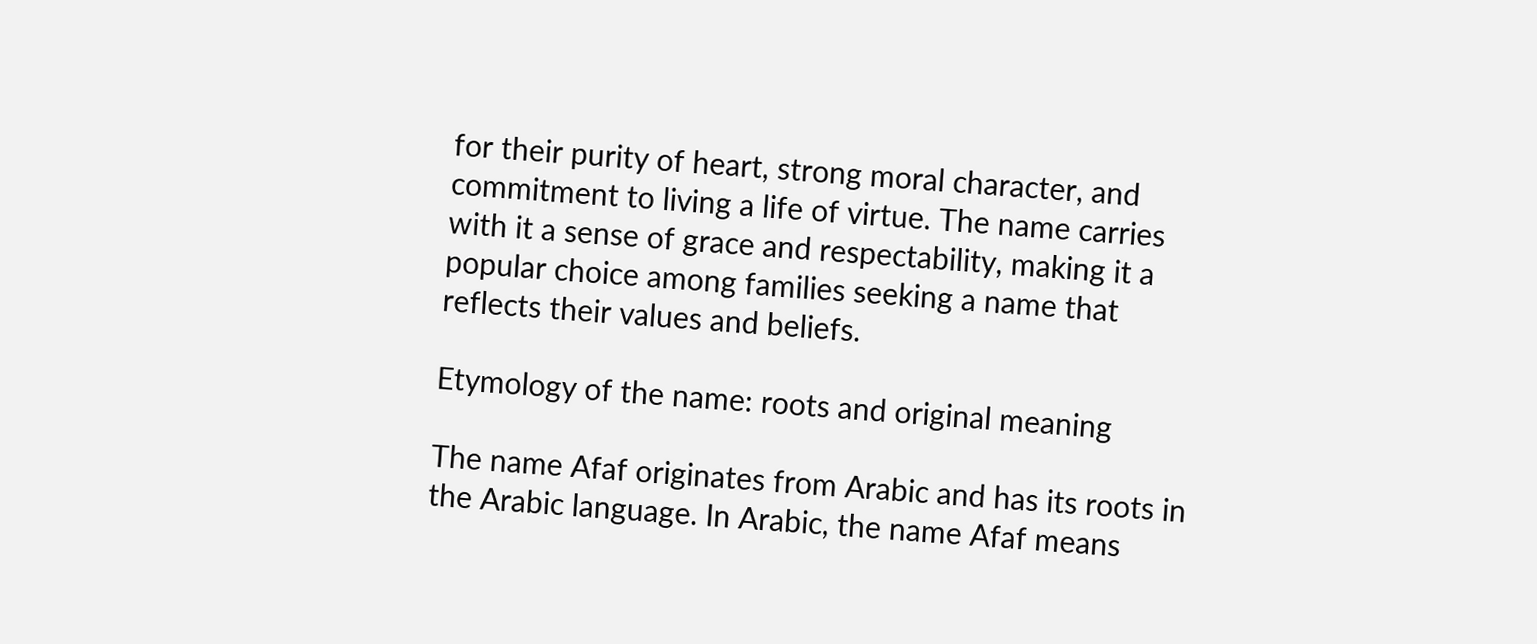for their purity of heart, strong moral character, and commitment to living a life of virtue. The name carries with it a sense of grace and respectability, making it a popular choice among families seeking a name that reflects their values and beliefs.

Etymology of the name: roots and original meaning

The name Afaf originates from Arabic and has its roots in the Arabic language. In Arabic, the name Afaf means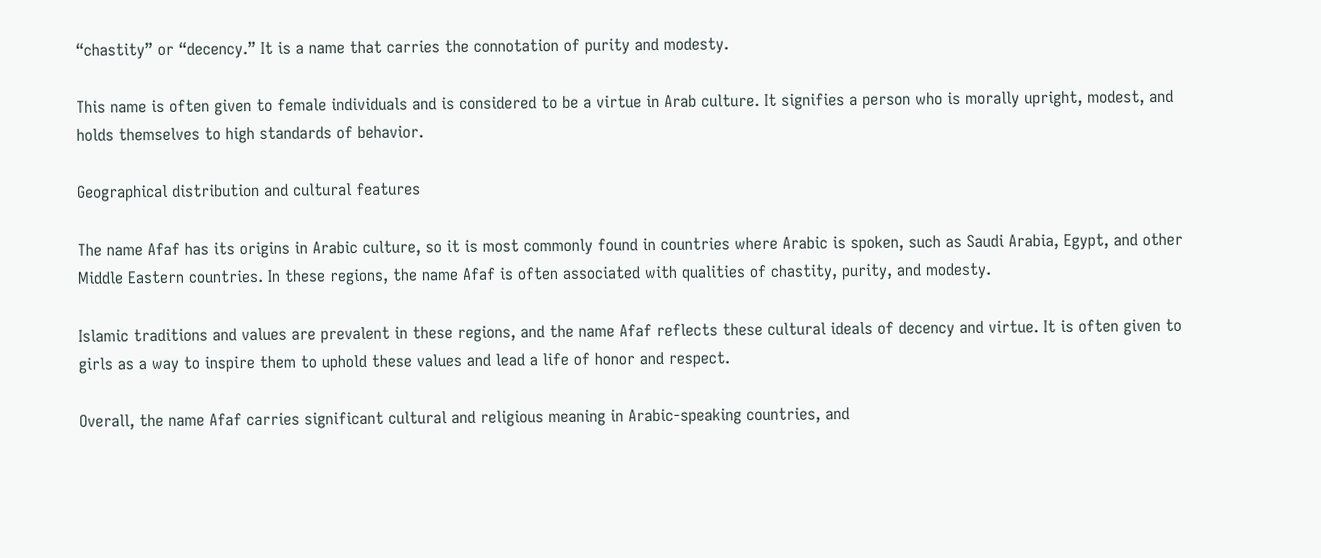“chastity” or “decency.” It is a name that carries the connotation of purity and modesty.

This name is often given to female individuals and is considered to be a virtue in Arab culture. It signifies a person who is morally upright, modest, and holds themselves to high standards of behavior.

Geographical distribution and cultural features

The name Afaf has its origins in Arabic culture, so it is most commonly found in countries where Arabic is spoken, such as Saudi Arabia, Egypt, and other Middle Eastern countries. In these regions, the name Afaf is often associated with qualities of chastity, purity, and modesty.

Islamic traditions and values are prevalent in these regions, and the name Afaf reflects these cultural ideals of decency and virtue. It is often given to girls as a way to inspire them to uphold these values and lead a life of honor and respect.

Overall, the name Afaf carries significant cultural and religious meaning in Arabic-speaking countries, and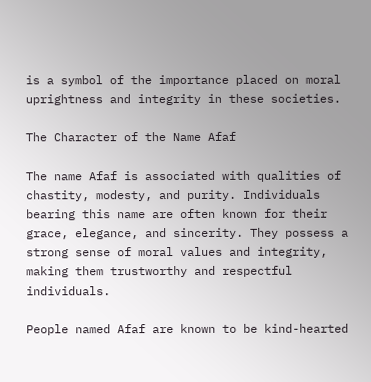is a symbol of the importance placed on moral uprightness and integrity in these societies.

The Character of the Name Afaf

The name Afaf is associated with qualities of chastity, modesty, and purity. Individuals bearing this name are often known for their grace, elegance, and sincerity. They possess a strong sense of moral values and integrity, making them trustworthy and respectful individuals.

People named Afaf are known to be kind-hearted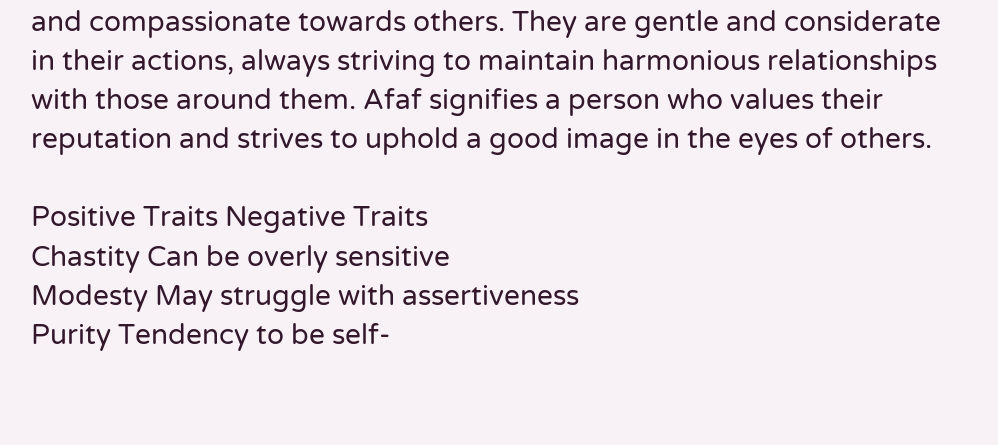and compassionate towards others. They are gentle and considerate in their actions, always striving to maintain harmonious relationships with those around them. Afaf signifies a person who values their reputation and strives to uphold a good image in the eyes of others.

Positive Traits Negative Traits
Chastity Can be overly sensitive
Modesty May struggle with assertiveness
Purity Tendency to be self-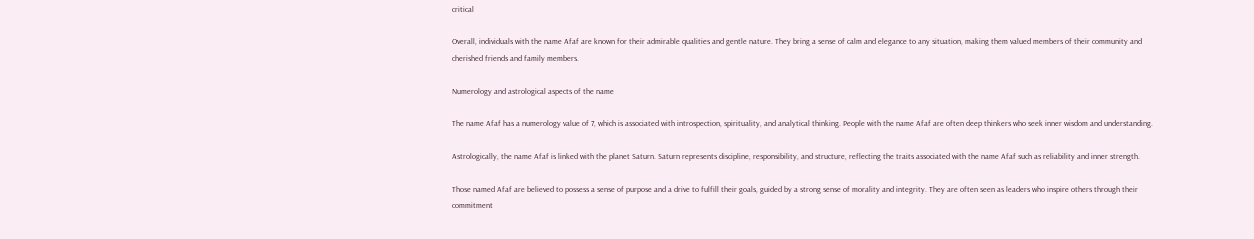critical

Overall, individuals with the name Afaf are known for their admirable qualities and gentle nature. They bring a sense of calm and elegance to any situation, making them valued members of their community and cherished friends and family members.

Numerology and astrological aspects of the name

The name Afaf has a numerology value of 7, which is associated with introspection, spirituality, and analytical thinking. People with the name Afaf are often deep thinkers who seek inner wisdom and understanding.

Astrologically, the name Afaf is linked with the planet Saturn. Saturn represents discipline, responsibility, and structure, reflecting the traits associated with the name Afaf such as reliability and inner strength.

Those named Afaf are believed to possess a sense of purpose and a drive to fulfill their goals, guided by a strong sense of morality and integrity. They are often seen as leaders who inspire others through their commitment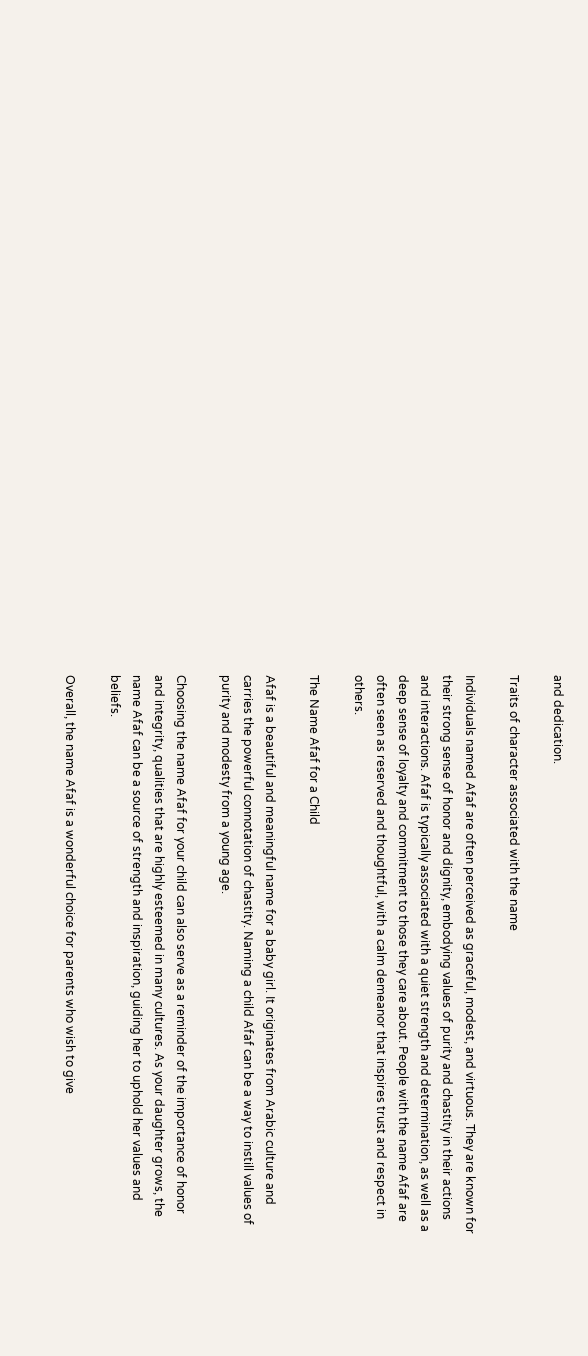and dedication.

Traits of character associated with the name

Individuals named Afaf are often perceived as graceful, modest, and virtuous. They are known for their strong sense of honor and dignity, embodying values of purity and chastity in their actions and interactions. Afaf is typically associated with a quiet strength and determination, as well as a deep sense of loyalty and commitment to those they care about. People with the name Afaf are often seen as reserved and thoughtful, with a calm demeanor that inspires trust and respect in others.

The Name Afaf for a Child

Afaf is a beautiful and meaningful name for a baby girl. It originates from Arabic culture and carries the powerful connotation of chastity. Naming a child Afaf can be a way to instill values of purity and modesty from a young age.

Choosing the name Afaf for your child can also serve as a reminder of the importance of honor and integrity, qualities that are highly esteemed in many cultures. As your daughter grows, the name Afaf can be a source of strength and inspiration, guiding her to uphold her values and beliefs.

Overall, the name Afaf is a wonderful choice for parents who wish to give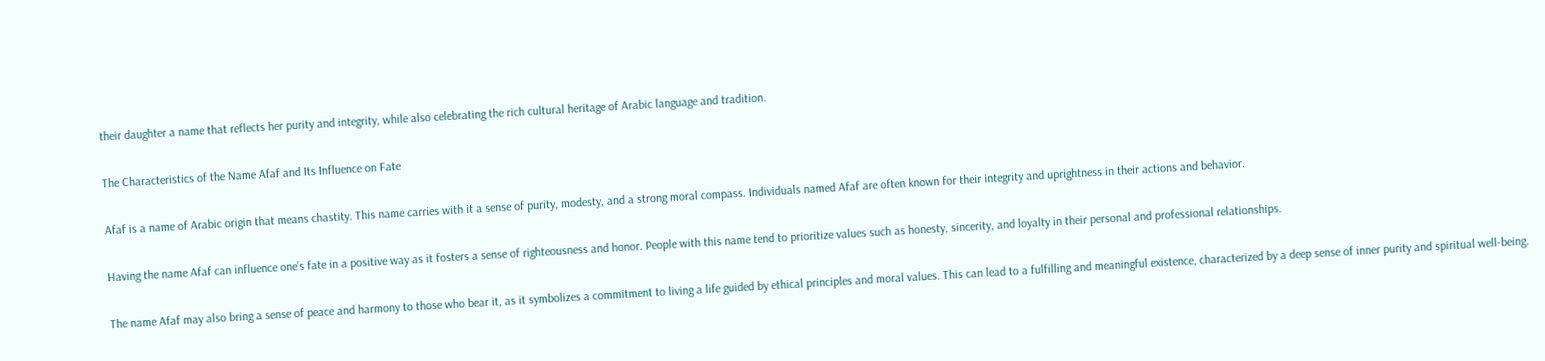their daughter a name that reflects her purity and integrity, while also celebrating the rich cultural heritage of Arabic language and tradition.

The Characteristics of the Name Afaf and Its Influence on Fate

Afaf is a name of Arabic origin that means chastity. This name carries with it a sense of purity, modesty, and a strong moral compass. Individuals named Afaf are often known for their integrity and uprightness in their actions and behavior.

Having the name Afaf can influence one’s fate in a positive way as it fosters a sense of righteousness and honor. People with this name tend to prioritize values such as honesty, sincerity, and loyalty in their personal and professional relationships.

The name Afaf may also bring a sense of peace and harmony to those who bear it, as it symbolizes a commitment to living a life guided by ethical principles and moral values. This can lead to a fulfilling and meaningful existence, characterized by a deep sense of inner purity and spiritual well-being.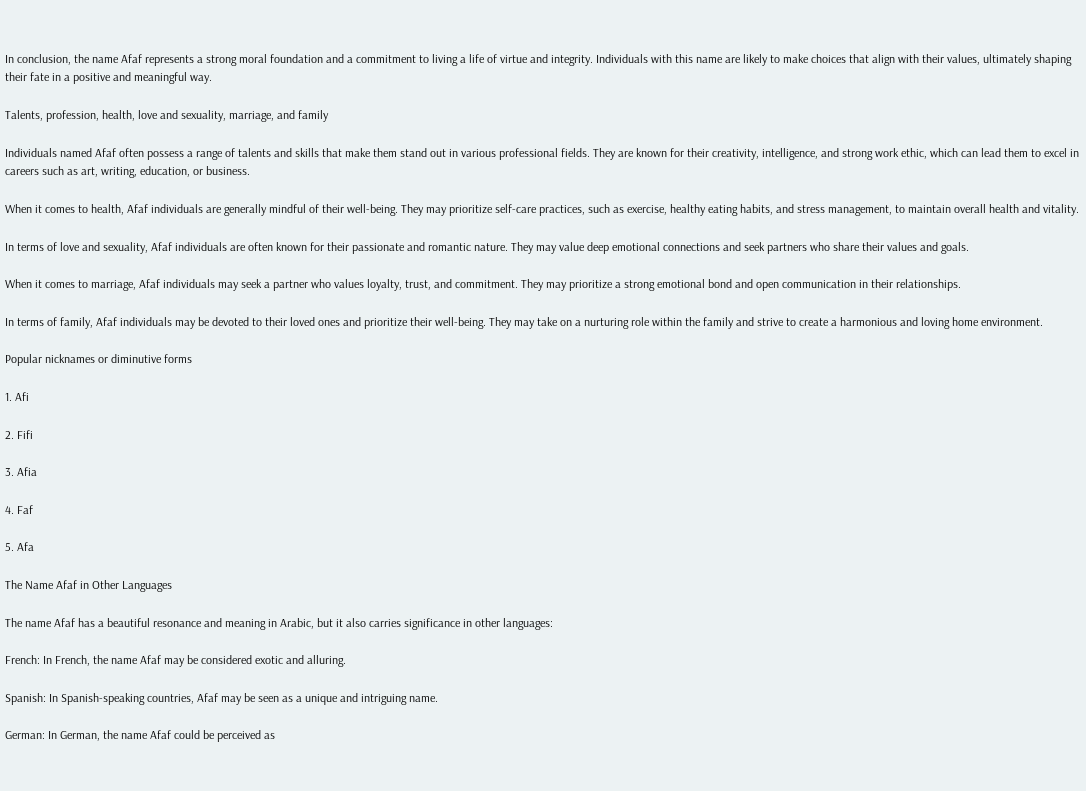In conclusion, the name Afaf represents a strong moral foundation and a commitment to living a life of virtue and integrity. Individuals with this name are likely to make choices that align with their values, ultimately shaping their fate in a positive and meaningful way.

Talents, profession, health, love and sexuality, marriage, and family

Individuals named Afaf often possess a range of talents and skills that make them stand out in various professional fields. They are known for their creativity, intelligence, and strong work ethic, which can lead them to excel in careers such as art, writing, education, or business.

When it comes to health, Afaf individuals are generally mindful of their well-being. They may prioritize self-care practices, such as exercise, healthy eating habits, and stress management, to maintain overall health and vitality.

In terms of love and sexuality, Afaf individuals are often known for their passionate and romantic nature. They may value deep emotional connections and seek partners who share their values and goals.

When it comes to marriage, Afaf individuals may seek a partner who values loyalty, trust, and commitment. They may prioritize a strong emotional bond and open communication in their relationships.

In terms of family, Afaf individuals may be devoted to their loved ones and prioritize their well-being. They may take on a nurturing role within the family and strive to create a harmonious and loving home environment.

Popular nicknames or diminutive forms

1. Afi

2. Fifi

3. Afia

4. Faf

5. Afa

The Name Afaf in Other Languages

The name Afaf has a beautiful resonance and meaning in Arabic, but it also carries significance in other languages:

French: In French, the name Afaf may be considered exotic and alluring.

Spanish: In Spanish-speaking countries, Afaf may be seen as a unique and intriguing name.

German: In German, the name Afaf could be perceived as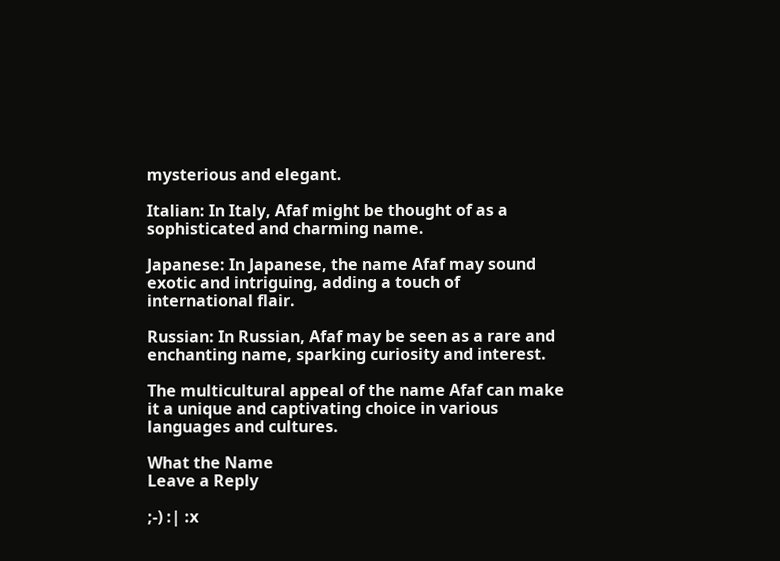mysterious and elegant.

Italian: In Italy, Afaf might be thought of as a sophisticated and charming name.

Japanese: In Japanese, the name Afaf may sound exotic and intriguing, adding a touch of international flair.

Russian: In Russian, Afaf may be seen as a rare and enchanting name, sparking curiosity and interest.

The multicultural appeal of the name Afaf can make it a unique and captivating choice in various languages and cultures.

What the Name
Leave a Reply

;-) :| :x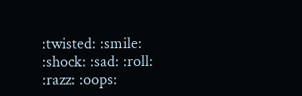:twisted: :smile: :shock: :sad: :roll: :razz: :oops: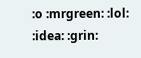:o :mrgreen: :lol: :idea: :grin: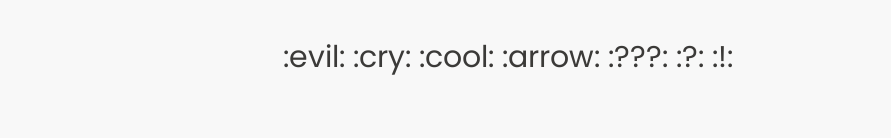:evil: :cry: :cool: :arrow: :???: :?: :!: